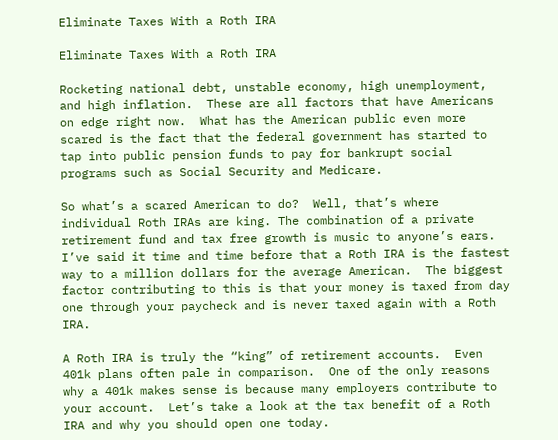Eliminate Taxes With a Roth IRA

Eliminate Taxes With a Roth IRA

Rocketing national debt, unstable economy, high unemployment, and high inflation.  These are all factors that have Americans on edge right now.  What has the American public even more scared is the fact that the federal government has started to tap into public pension funds to pay for bankrupt social programs such as Social Security and Medicare.

So what’s a scared American to do?  Well, that’s where individual Roth IRAs are king. The combination of a private retirement fund and tax free growth is music to anyone’s ears.  I’ve said it time and time before that a Roth IRA is the fastest way to a million dollars for the average American.  The biggest factor contributing to this is that your money is taxed from day one through your paycheck and is never taxed again with a Roth IRA.

A Roth IRA is truly the “king” of retirement accounts.  Even 401k plans often pale in comparison.  One of the only reasons why a 401k makes sense is because many employers contribute to your account.  Let’s take a look at the tax benefit of a Roth IRA and why you should open one today.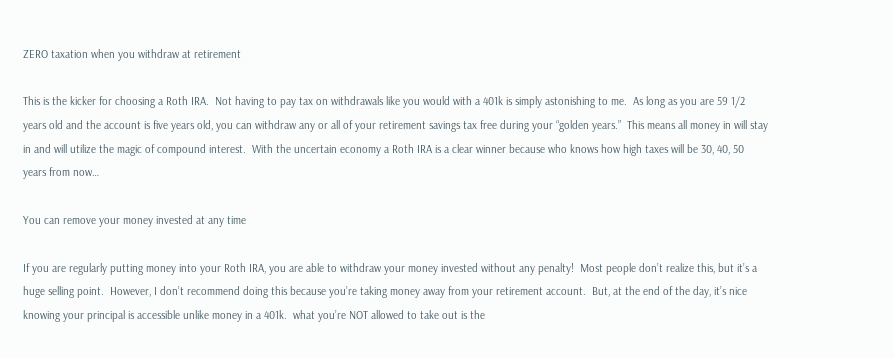ZERO taxation when you withdraw at retirement

This is the kicker for choosing a Roth IRA.  Not having to pay tax on withdrawals like you would with a 401k is simply astonishing to me.  As long as you are 59 1/2 years old and the account is five years old, you can withdraw any or all of your retirement savings tax free during your “golden years.”  This means all money in will stay in and will utilize the magic of compound interest.  With the uncertain economy a Roth IRA is a clear winner because who knows how high taxes will be 30, 40, 50 years from now…

You can remove your money invested at any time

If you are regularly putting money into your Roth IRA, you are able to withdraw your money invested without any penalty!  Most people don’t realize this, but it’s a huge selling point.  However, I don’t recommend doing this because you’re taking money away from your retirement account.  But, at the end of the day, it’s nice knowing your principal is accessible unlike money in a 401k.  what you’re NOT allowed to take out is the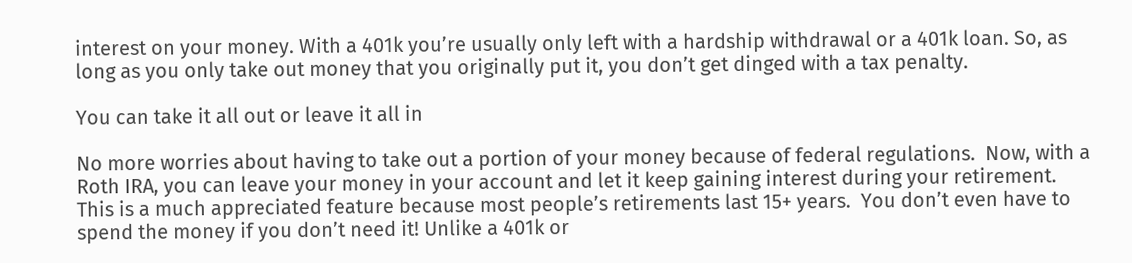interest on your money. With a 401k you’re usually only left with a hardship withdrawal or a 401k loan. So, as long as you only take out money that you originally put it, you don’t get dinged with a tax penalty.

You can take it all out or leave it all in

No more worries about having to take out a portion of your money because of federal regulations.  Now, with a Roth IRA, you can leave your money in your account and let it keep gaining interest during your retirement.  This is a much appreciated feature because most people’s retirements last 15+ years.  You don’t even have to spend the money if you don’t need it! Unlike a 401k or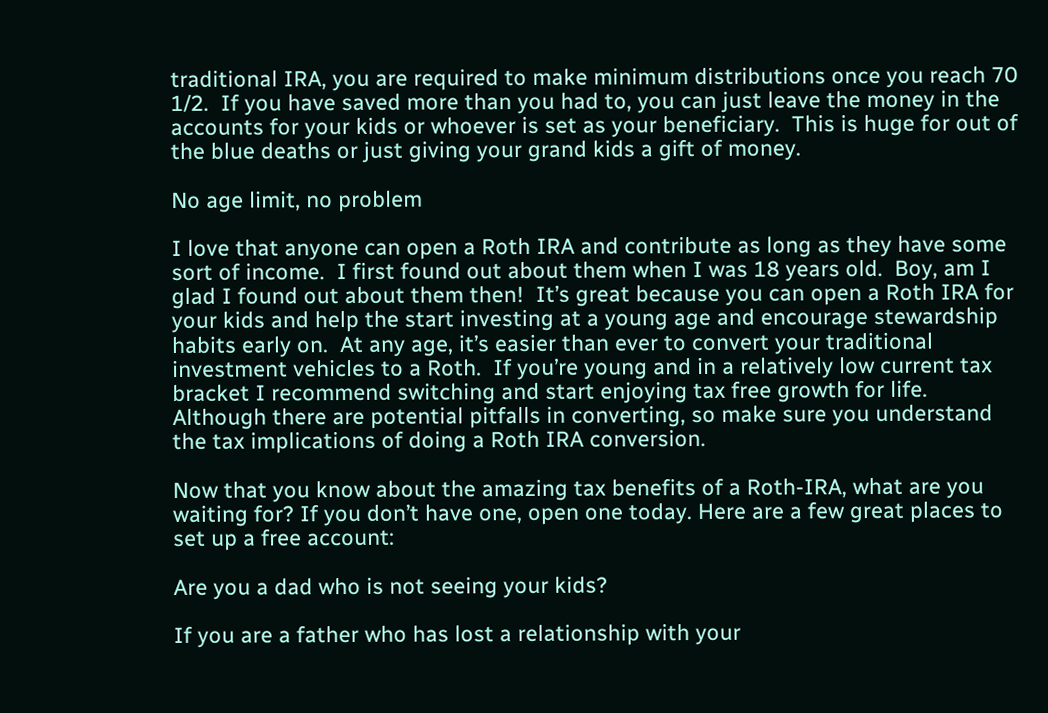traditional IRA, you are required to make minimum distributions once you reach 70 1/2.  If you have saved more than you had to, you can just leave the money in the accounts for your kids or whoever is set as your beneficiary.  This is huge for out of the blue deaths or just giving your grand kids a gift of money.

No age limit, no problem

I love that anyone can open a Roth IRA and contribute as long as they have some sort of income.  I first found out about them when I was 18 years old.  Boy, am I glad I found out about them then!  It’s great because you can open a Roth IRA for your kids and help the start investing at a young age and encourage stewardship habits early on.  At any age, it’s easier than ever to convert your traditional investment vehicles to a Roth.  If you’re young and in a relatively low current tax bracket I recommend switching and start enjoying tax free growth for life. Although there are potential pitfalls in converting, so make sure you understand the tax implications of doing a Roth IRA conversion.

Now that you know about the amazing tax benefits of a Roth-IRA, what are you waiting for? If you don’t have one, open one today. Here are a few great places to set up a free account:

Are you a dad who is not seeing your kids?

If you are a father who has lost a relationship with your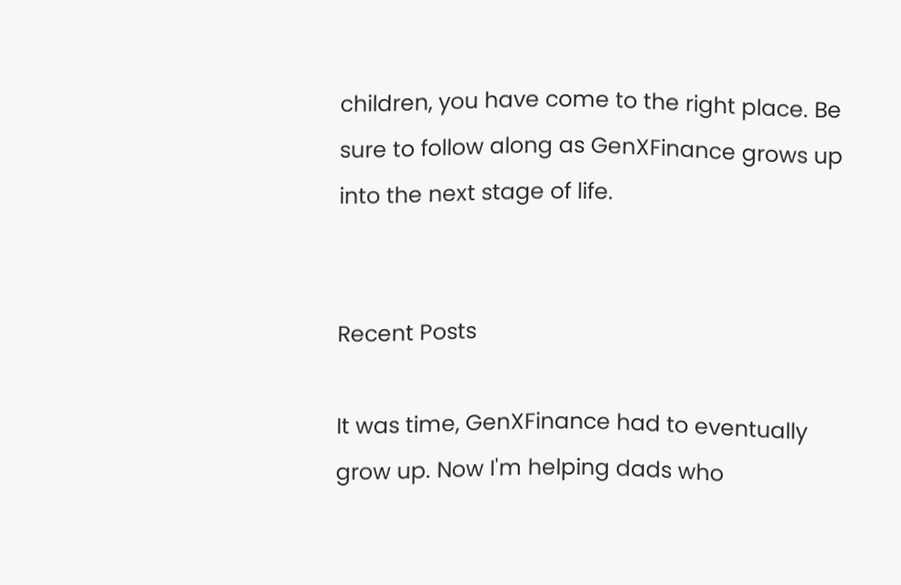children, you have come to the right place. Be sure to follow along as GenXFinance grows up into the next stage of life.


Recent Posts

It was time, GenXFinance had to eventually grow up. Now I'm helping dads who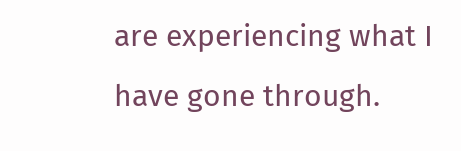are experiencing what I have gone through.